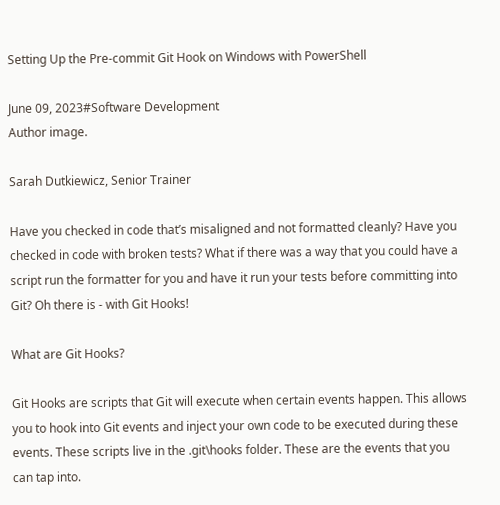Setting Up the Pre-commit Git Hook on Windows with PowerShell

June 09, 2023#Software Development
Author image.

Sarah Dutkiewicz, Senior Trainer

Have you checked in code that’s misaligned and not formatted cleanly? Have you checked in code with broken tests? What if there was a way that you could have a script run the formatter for you and have it run your tests before committing into Git? Oh there is - with Git Hooks!

What are Git Hooks?

Git Hooks are scripts that Git will execute when certain events happen. This allows you to hook into Git events and inject your own code to be executed during these events. These scripts live in the .git\hooks folder. These are the events that you can tap into.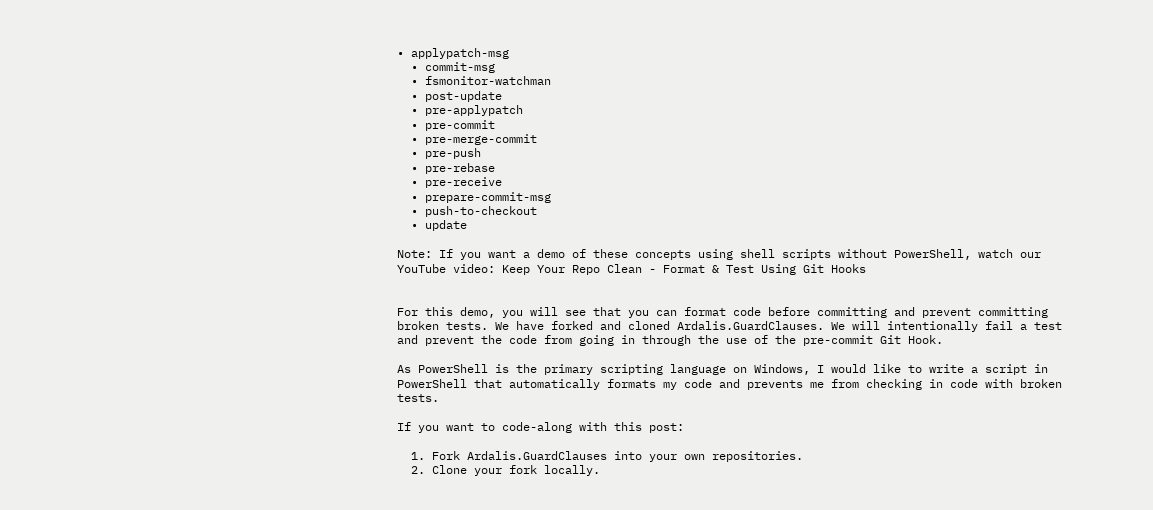• applypatch-msg
  • commit-msg
  • fsmonitor-watchman
  • post-update
  • pre-applypatch
  • pre-commit
  • pre-merge-commit
  • pre-push
  • pre-rebase
  • pre-receive
  • prepare-commit-msg
  • push-to-checkout
  • update

Note: If you want a demo of these concepts using shell scripts without PowerShell, watch our YouTube video: Keep Your Repo Clean - Format & Test Using Git Hooks


For this demo, you will see that you can format code before committing and prevent committing broken tests. We have forked and cloned Ardalis.GuardClauses. We will intentionally fail a test and prevent the code from going in through the use of the pre-commit Git Hook.

As PowerShell is the primary scripting language on Windows, I would like to write a script in PowerShell that automatically formats my code and prevents me from checking in code with broken tests.

If you want to code-along with this post:

  1. Fork Ardalis.GuardClauses into your own repositories.
  2. Clone your fork locally.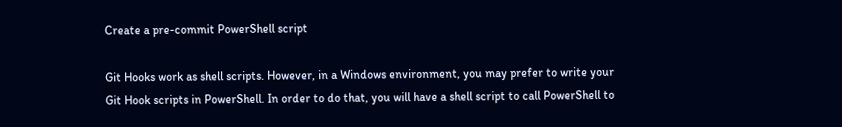Create a pre-commit PowerShell script

Git Hooks work as shell scripts. However, in a Windows environment, you may prefer to write your Git Hook scripts in PowerShell. In order to do that, you will have a shell script to call PowerShell to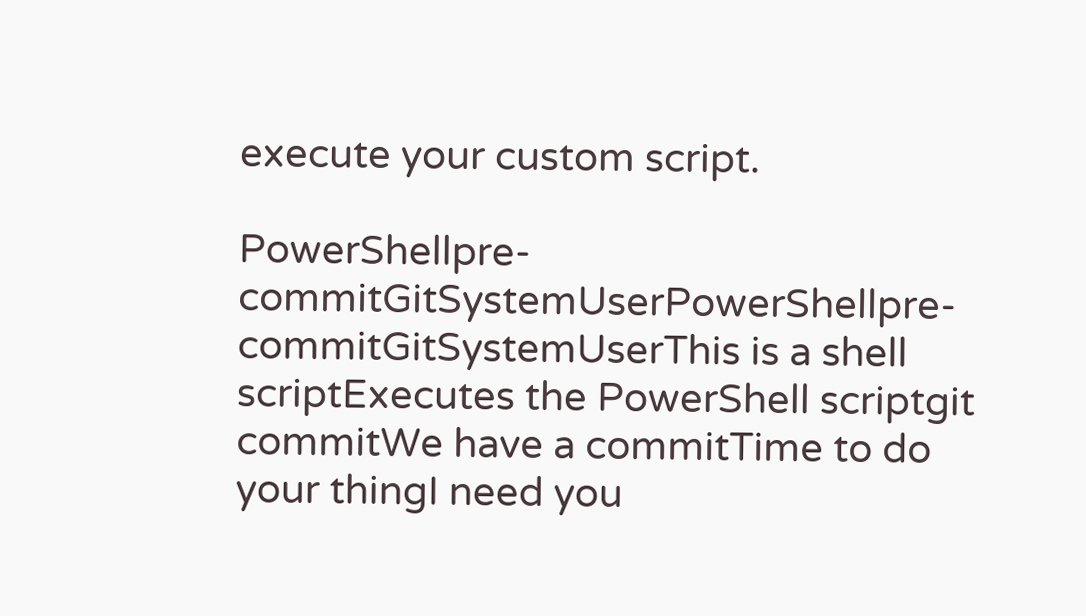execute your custom script.

PowerShellpre-commitGitSystemUserPowerShellpre-commitGitSystemUserThis is a shell scriptExecutes the PowerShell scriptgit commitWe have a commitTime to do your thingI need you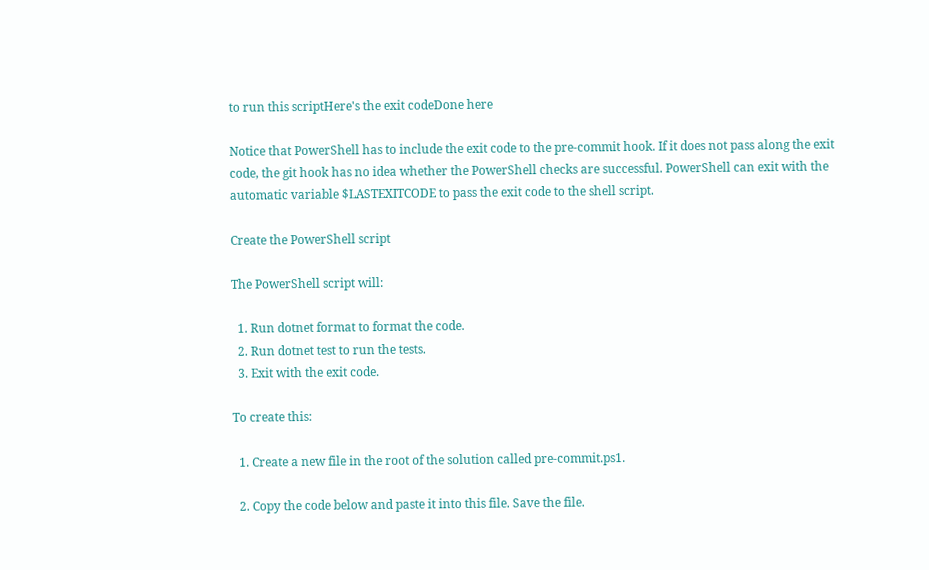to run this scriptHere's the exit codeDone here

Notice that PowerShell has to include the exit code to the pre-commit hook. If it does not pass along the exit code, the git hook has no idea whether the PowerShell checks are successful. PowerShell can exit with the automatic variable $LASTEXITCODE to pass the exit code to the shell script.

Create the PowerShell script

The PowerShell script will:

  1. Run dotnet format to format the code.
  2. Run dotnet test to run the tests.
  3. Exit with the exit code.

To create this:

  1. Create a new file in the root of the solution called pre-commit.ps1.

  2. Copy the code below and paste it into this file. Save the file.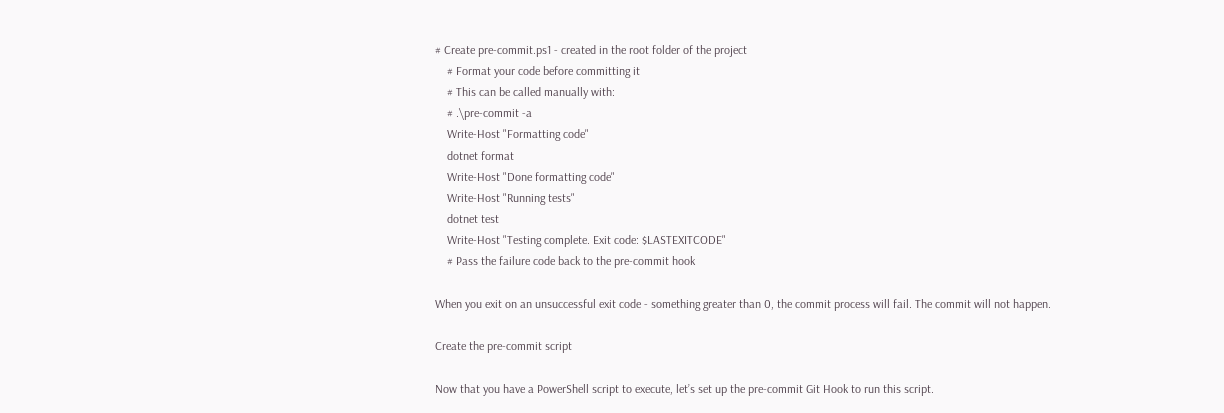# Create pre-commit.ps1 - created in the root folder of the project
    # Format your code before committing it
    # This can be called manually with:
    # .\pre-commit -a
    Write-Host "Formatting code"
    dotnet format
    Write-Host "Done formatting code"
    Write-Host "Running tests"
    dotnet test
    Write-Host "Testing complete. Exit code: $LASTEXITCODE"
    # Pass the failure code back to the pre-commit hook

When you exit on an unsuccessful exit code - something greater than 0, the commit process will fail. The commit will not happen.

Create the pre-commit script

Now that you have a PowerShell script to execute, let’s set up the pre-commit Git Hook to run this script.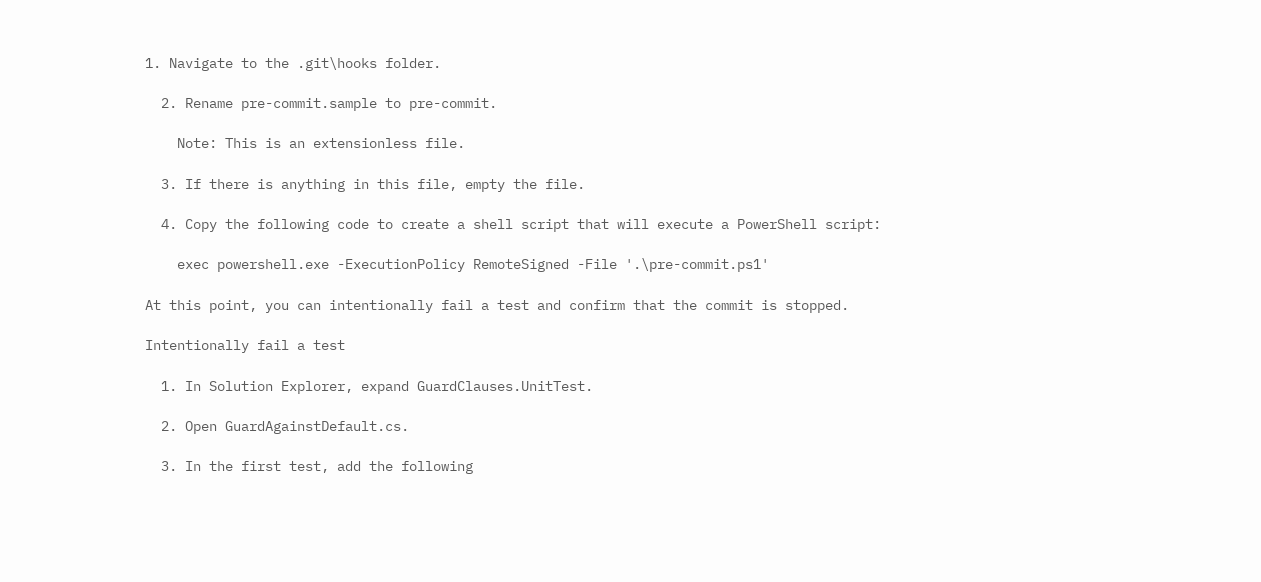1. Navigate to the .git\hooks folder.

  2. Rename pre-commit.sample to pre-commit.

    Note: This is an extensionless file.

  3. If there is anything in this file, empty the file.

  4. Copy the following code to create a shell script that will execute a PowerShell script:

    exec powershell.exe -ExecutionPolicy RemoteSigned -File '.\pre-commit.ps1'

At this point, you can intentionally fail a test and confirm that the commit is stopped.

Intentionally fail a test

  1. In Solution Explorer, expand GuardClauses.UnitTest.

  2. Open GuardAgainstDefault.cs.

  3. In the first test, add the following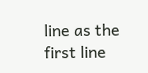line as the first line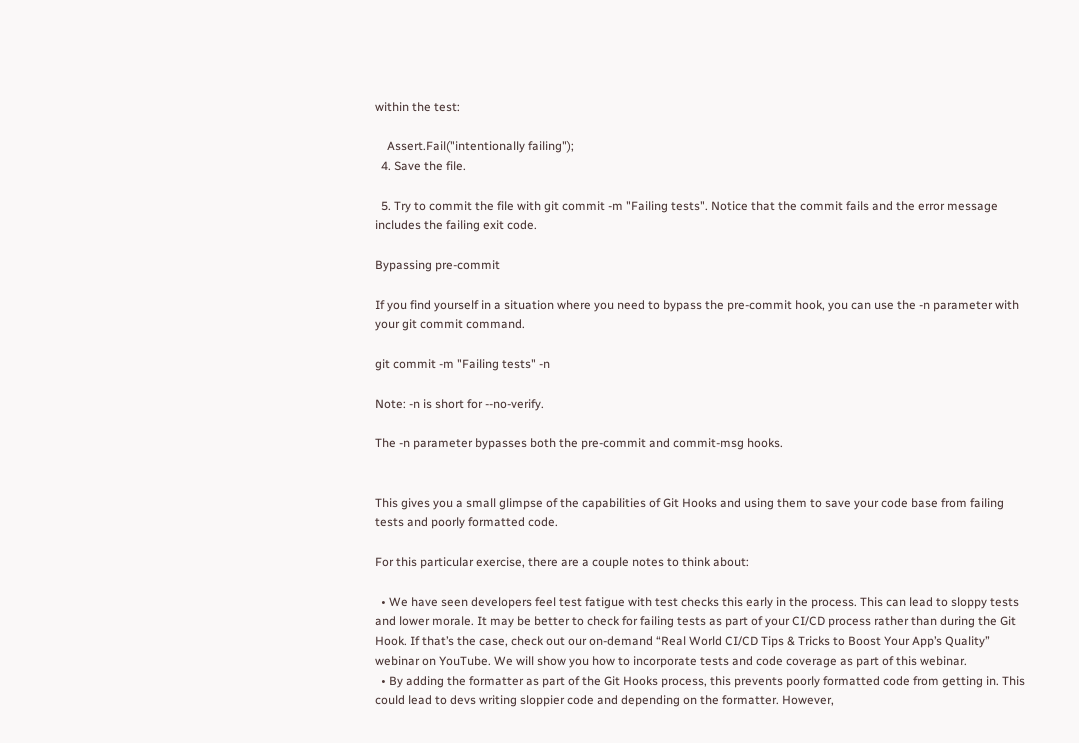within the test:

    Assert.Fail("intentionally failing");
  4. Save the file.

  5. Try to commit the file with git commit -m "Failing tests". Notice that the commit fails and the error message includes the failing exit code.

Bypassing pre-commit

If you find yourself in a situation where you need to bypass the pre-commit hook, you can use the -n parameter with your git commit command.

git commit -m "Failing tests" -n

Note: -n is short for --no-verify.

The -n parameter bypasses both the pre-commit and commit-msg hooks.


This gives you a small glimpse of the capabilities of Git Hooks and using them to save your code base from failing tests and poorly formatted code.

For this particular exercise, there are a couple notes to think about:

  • We have seen developers feel test fatigue with test checks this early in the process. This can lead to sloppy tests and lower morale. It may be better to check for failing tests as part of your CI/CD process rather than during the Git Hook. If that’s the case, check out our on-demand “Real World CI/CD Tips & Tricks to Boost Your App’s Quality” webinar on YouTube. We will show you how to incorporate tests and code coverage as part of this webinar.
  • By adding the formatter as part of the Git Hooks process, this prevents poorly formatted code from getting in. This could lead to devs writing sloppier code and depending on the formatter. However,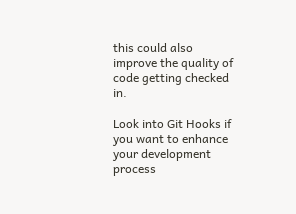this could also improve the quality of code getting checked in.

Look into Git Hooks if you want to enhance your development process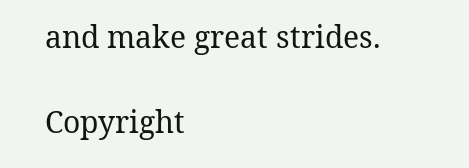and make great strides.

Copyright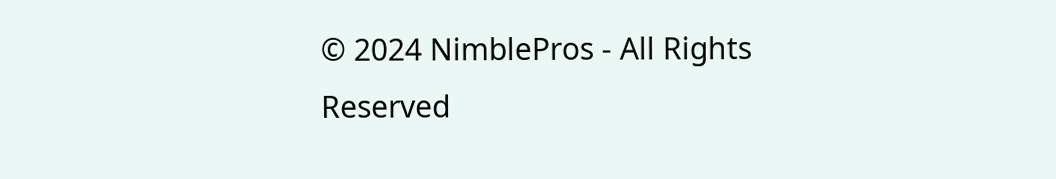© 2024 NimblePros - All Rights Reserved